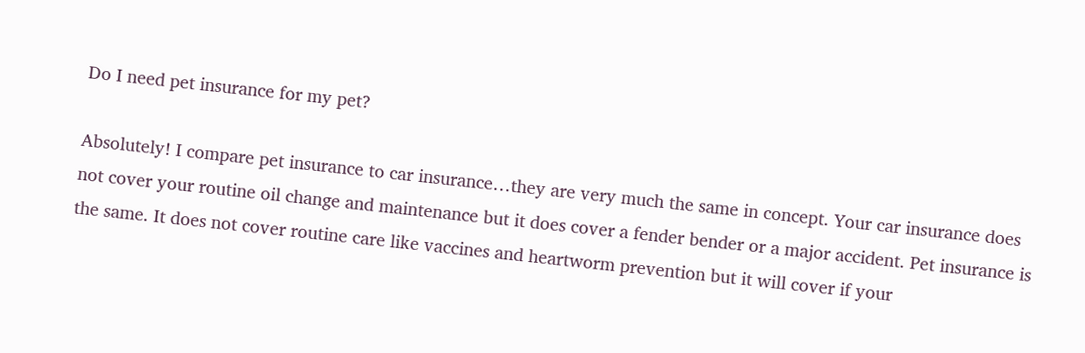Do I need pet insurance for my pet?

Absolutely! I compare pet insurance to car insurance…they are very much the same in concept. Your car insurance does not cover your routine oil change and maintenance but it does cover a fender bender or a major accident. Pet insurance is the same. It does not cover routine care like vaccines and heartworm prevention but it will cover if your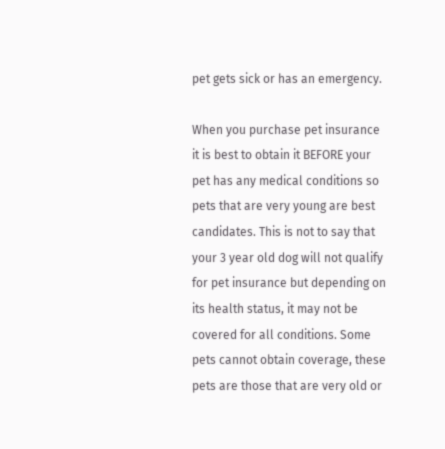pet gets sick or has an emergency.

When you purchase pet insurance it is best to obtain it BEFORE your pet has any medical conditions so pets that are very young are best candidates. This is not to say that your 3 year old dog will not qualify for pet insurance but depending on its health status, it may not be covered for all conditions. Some pets cannot obtain coverage, these pets are those that are very old or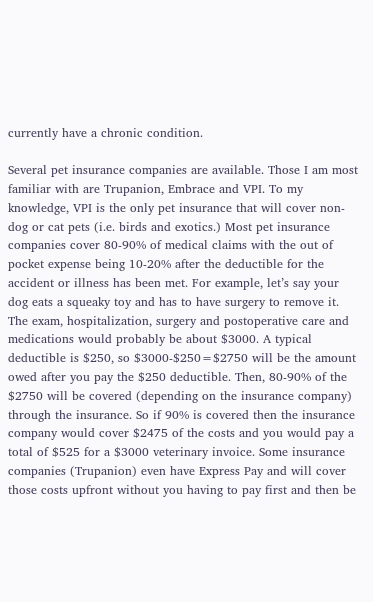currently have a chronic condition.

Several pet insurance companies are available. Those I am most familiar with are Trupanion, Embrace and VPI. To my knowledge, VPI is the only pet insurance that will cover non-dog or cat pets (i.e. birds and exotics.) Most pet insurance companies cover 80-90% of medical claims with the out of pocket expense being 10-20% after the deductible for the accident or illness has been met. For example, let’s say your dog eats a squeaky toy and has to have surgery to remove it. The exam, hospitalization, surgery and postoperative care and medications would probably be about $3000. A typical deductible is $250, so $3000-$250=$2750 will be the amount owed after you pay the $250 deductible. Then, 80-90% of the $2750 will be covered (depending on the insurance company) through the insurance. So if 90% is covered then the insurance company would cover $2475 of the costs and you would pay a total of $525 for a $3000 veterinary invoice. Some insurance companies (Trupanion) even have Express Pay and will cover those costs upfront without you having to pay first and then be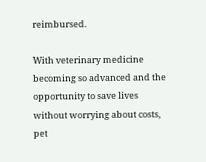reimbursed.

With veterinary medicine becoming so advanced and the opportunity to save lives without worrying about costs, pet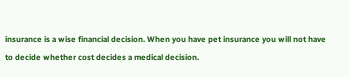insurance is a wise financial decision. When you have pet insurance you will not have to decide whether cost decides a medical decision.